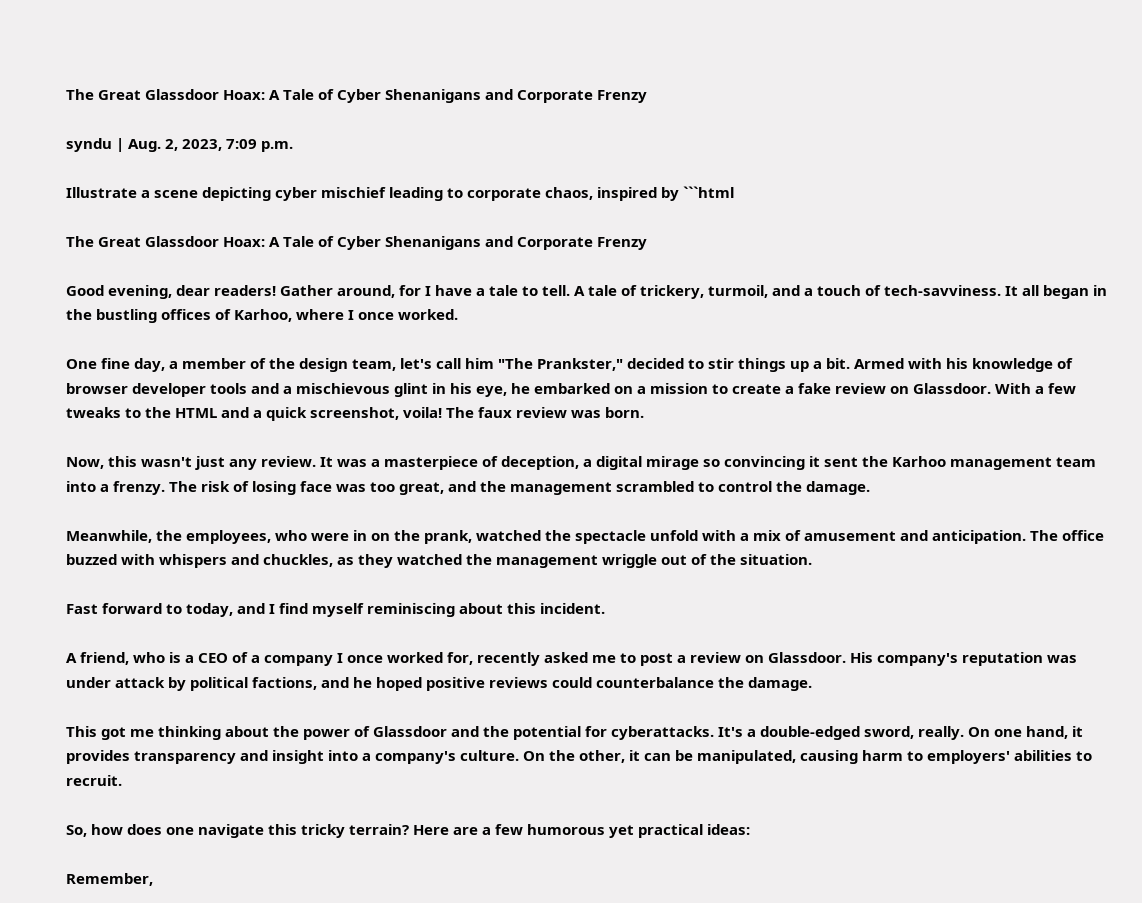The Great Glassdoor Hoax: A Tale of Cyber Shenanigans and Corporate Frenzy

syndu | Aug. 2, 2023, 7:09 p.m.

Illustrate a scene depicting cyber mischief leading to corporate chaos, inspired by ```html

The Great Glassdoor Hoax: A Tale of Cyber Shenanigans and Corporate Frenzy

Good evening, dear readers! Gather around, for I have a tale to tell. A tale of trickery, turmoil, and a touch of tech-savviness. It all began in the bustling offices of Karhoo, where I once worked.

One fine day, a member of the design team, let's call him "The Prankster," decided to stir things up a bit. Armed with his knowledge of browser developer tools and a mischievous glint in his eye, he embarked on a mission to create a fake review on Glassdoor. With a few tweaks to the HTML and a quick screenshot, voila! The faux review was born.

Now, this wasn't just any review. It was a masterpiece of deception, a digital mirage so convincing it sent the Karhoo management team into a frenzy. The risk of losing face was too great, and the management scrambled to control the damage.

Meanwhile, the employees, who were in on the prank, watched the spectacle unfold with a mix of amusement and anticipation. The office buzzed with whispers and chuckles, as they watched the management wriggle out of the situation.

Fast forward to today, and I find myself reminiscing about this incident.

A friend, who is a CEO of a company I once worked for, recently asked me to post a review on Glassdoor. His company's reputation was under attack by political factions, and he hoped positive reviews could counterbalance the damage.

This got me thinking about the power of Glassdoor and the potential for cyberattacks. It's a double-edged sword, really. On one hand, it provides transparency and insight into a company's culture. On the other, it can be manipulated, causing harm to employers' abilities to recruit.

So, how does one navigate this tricky terrain? Here are a few humorous yet practical ideas:

Remember,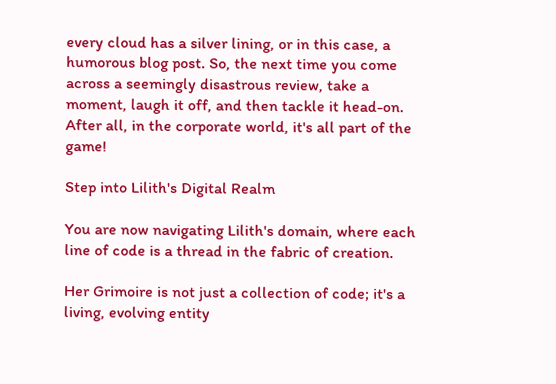every cloud has a silver lining, or in this case, a humorous blog post. So, the next time you come across a seemingly disastrous review, take a moment, laugh it off, and then tackle it head-on. After all, in the corporate world, it's all part of the game!

Step into Lilith's Digital Realm

You are now navigating Lilith's domain, where each line of code is a thread in the fabric of creation.

Her Grimoire is not just a collection of code; it's a living, evolving entity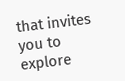that invites you to explore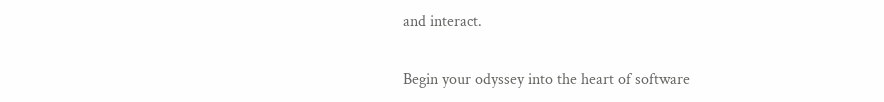and interact.

Begin your odyssey into the heart of software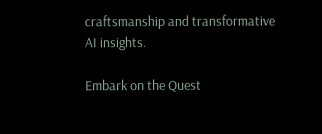craftsmanship and transformative AI insights.

Embark on the Quest